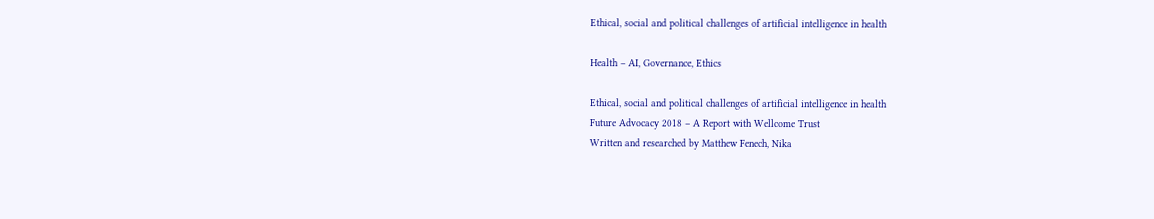Ethical, social and political challenges of artificial intelligence in health

Health – AI, Governance, Ethics

Ethical, social and political challenges of artificial intelligence in health
Future Advocacy 2018 – A Report with Wellcome Trust
Written and researched by Matthew Fenech, Nika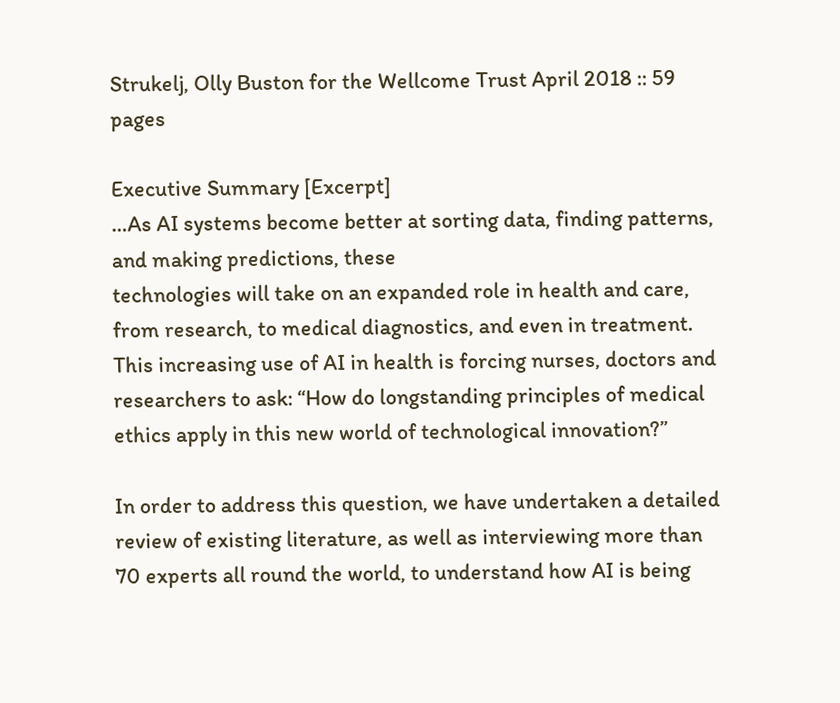Strukelj, Olly Buston for the Wellcome Trust April 2018 :: 59 pages

Executive Summary [Excerpt]
…As AI systems become better at sorting data, finding patterns, and making predictions, these
technologies will take on an expanded role in health and care, from research, to medical diagnostics, and even in treatment. This increasing use of AI in health is forcing nurses, doctors and researchers to ask: “How do longstanding principles of medical ethics apply in this new world of technological innovation?”

In order to address this question, we have undertaken a detailed review of existing literature, as well as interviewing more than 70 experts all round the world, to understand how AI is being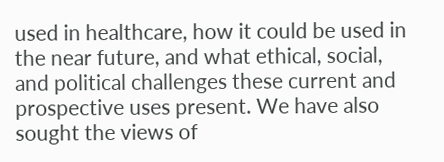used in healthcare, how it could be used in the near future, and what ethical, social, and political challenges these current and prospective uses present. We have also sought the views of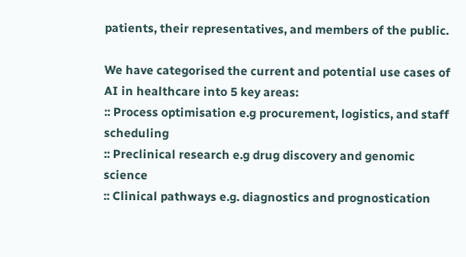patients, their representatives, and members of the public.

We have categorised the current and potential use cases of AI in healthcare into 5 key areas:
:: Process optimisation e.g procurement, logistics, and staff scheduling
:: Preclinical research e.g drug discovery and genomic science
:: Clinical pathways e.g. diagnostics and prognostication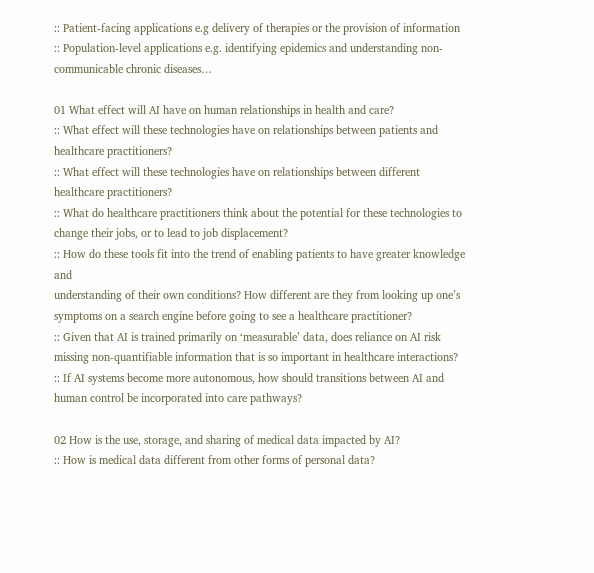:: Patient-facing applications e.g delivery of therapies or the provision of information
:: Population-level applications e.g. identifying epidemics and understanding non-communicable chronic diseases…

01 What effect will AI have on human relationships in health and care?
:: What effect will these technologies have on relationships between patients and healthcare practitioners?
:: What effect will these technologies have on relationships between different healthcare practitioners?
:: What do healthcare practitioners think about the potential for these technologies to change their jobs, or to lead to job displacement?
:: How do these tools fit into the trend of enabling patients to have greater knowledge and
understanding of their own conditions? How different are they from looking up one’s symptoms on a search engine before going to see a healthcare practitioner?
:: Given that AI is trained primarily on ‘measurable’ data, does reliance on AI risk missing non-quantifiable information that is so important in healthcare interactions?
:: If AI systems become more autonomous, how should transitions between AI and human control be incorporated into care pathways?

02 How is the use, storage, and sharing of medical data impacted by AI?
:: How is medical data different from other forms of personal data?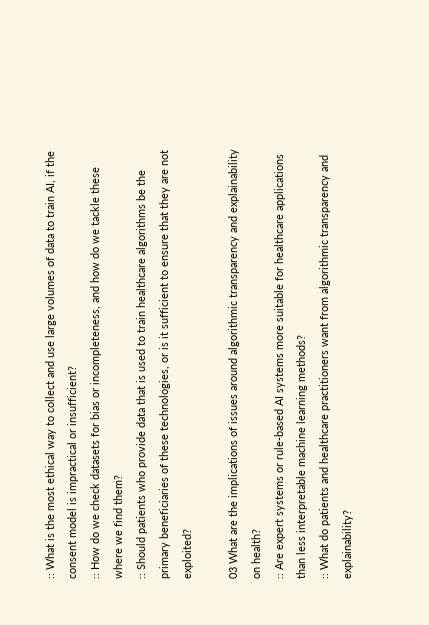:: What is the most ethical way to collect and use large volumes of data to train AI, if the consent model is impractical or insufficient?
:: How do we check datasets for bias or incompleteness, and how do we tackle these where we find them?
:: Should patients who provide data that is used to train healthcare algorithms be the primary beneficiaries of these technologies, or is it sufficient to ensure that they are not exploited?

03 What are the implications of issues around algorithmic transparency and explainability on health?
:: Are expert systems or rule-based AI systems more suitable for healthcare applications than less interpretable machine learning methods?
:: What do patients and healthcare practitioners want from algorithmic transparency and explainability?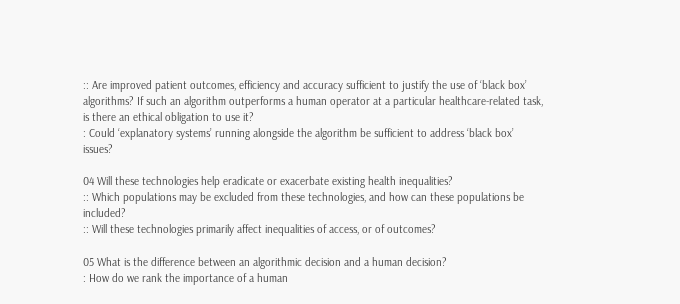:: Are improved patient outcomes, efficiency and accuracy sufficient to justify the use of ‘black box’ algorithms? If such an algorithm outperforms a human operator at a particular healthcare-related task, is there an ethical obligation to use it?
: Could ‘explanatory systems’ running alongside the algorithm be sufficient to address ‘black box’ issues?

04 Will these technologies help eradicate or exacerbate existing health inequalities?
:: Which populations may be excluded from these technologies, and how can these populations be included?
:: Will these technologies primarily affect inequalities of access, or of outcomes?

05 What is the difference between an algorithmic decision and a human decision?
: How do we rank the importance of a human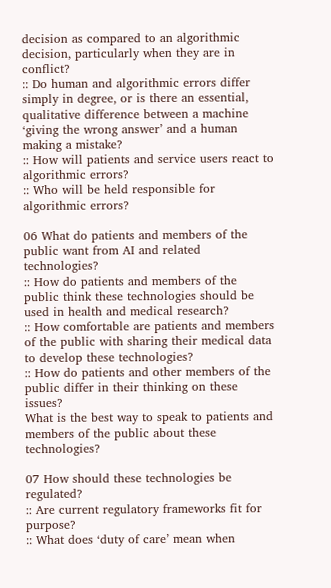decision as compared to an algorithmic decision, particularly when they are in conflict?
:: Do human and algorithmic errors differ simply in degree, or is there an essential, qualitative difference between a machine ‘giving the wrong answer’ and a human making a mistake?
:: How will patients and service users react to algorithmic errors?
:: Who will be held responsible for algorithmic errors?

06 What do patients and members of the public want from AI and related technologies?
:: How do patients and members of the public think these technologies should be used in health and medical research?
:: How comfortable are patients and members of the public with sharing their medical data to develop these technologies?
:: How do patients and other members of the public differ in their thinking on these issues?
What is the best way to speak to patients and members of the public about these technologies?

07 How should these technologies be regulated?
:: Are current regulatory frameworks fit for purpose?
:: What does ‘duty of care’ mean when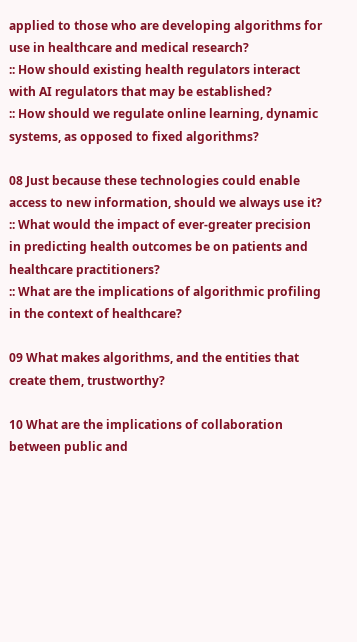applied to those who are developing algorithms for use in healthcare and medical research?
:: How should existing health regulators interact with AI regulators that may be established?
:: How should we regulate online learning, dynamic systems, as opposed to fixed algorithms?

08 Just because these technologies could enable access to new information, should we always use it?
:: What would the impact of ever-greater precision in predicting health outcomes be on patients and healthcare practitioners?
:: What are the implications of algorithmic profiling in the context of healthcare?

09 What makes algorithms, and the entities that create them, trustworthy?

10 What are the implications of collaboration between public and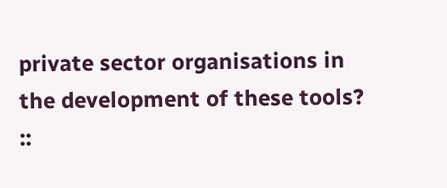private sector organisations in the development of these tools?
::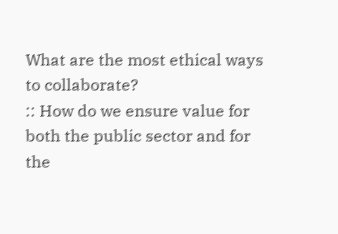What are the most ethical ways to collaborate?
:: How do we ensure value for both the public sector and for the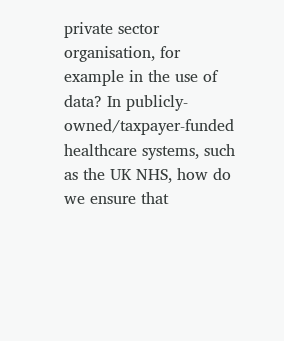private sector organisation, for example in the use of data? In publicly-owned/taxpayer-funded healthcare systems, such as the UK NHS, how do we ensure that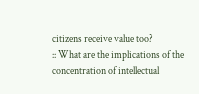citizens receive value too?
:: What are the implications of the concentration of intellectual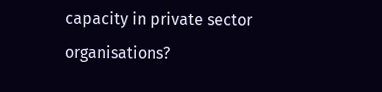capacity in private sector organisations?